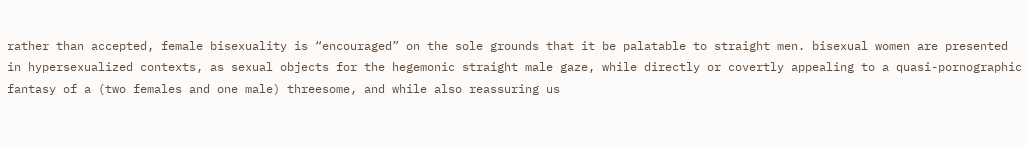rather than accepted, female bisexuality is “encouraged” on the sole grounds that it be palatable to straight men. bisexual women are presented in hypersexualized contexts, as sexual objects for the hegemonic straight male gaze, while directly or covertly appealing to a quasi-pornographic fantasy of a (two females and one male) threesome, and while also reassuring us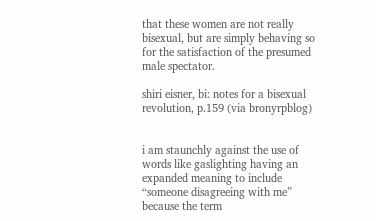that these women are not really bisexual, but are simply behaving so for the satisfaction of the presumed male spectator.

shiri eisner, bi: notes for a bisexual revolution, p.159 (via bronyrpblog)


i am staunchly against the use of words like gaslighting having an expanded meaning to include “someone disagreeing with me” because the term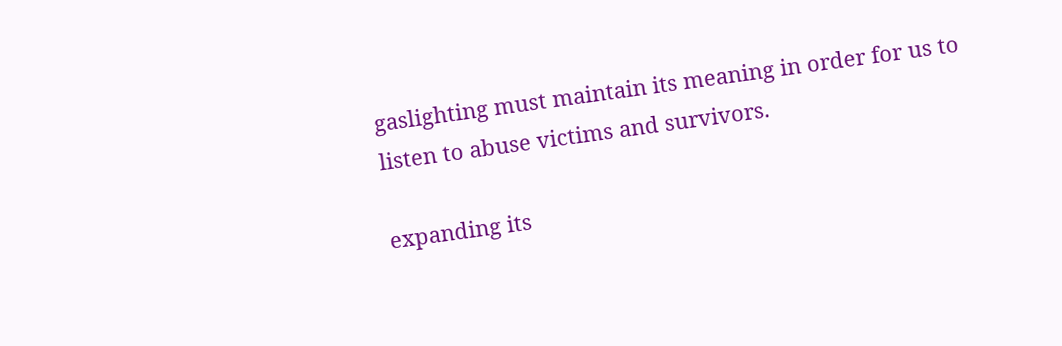gaslighting must maintain its meaning in order for us to listen to abuse victims and survivors.

expanding its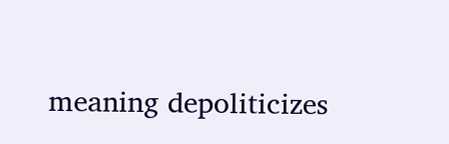meaning depoliticizes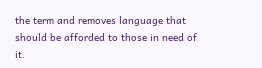the term and removes language that should be afforded to those in need of it.